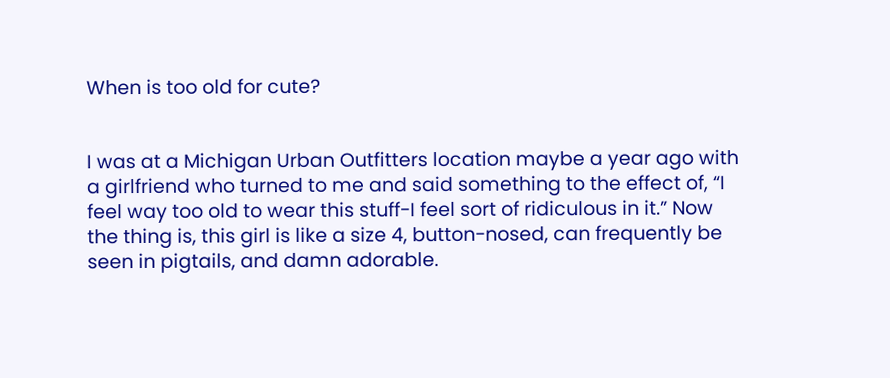When is too old for cute?


I was at a Michigan Urban Outfitters location maybe a year ago with a girlfriend who turned to me and said something to the effect of, “I feel way too old to wear this stuff-I feel sort of ridiculous in it.” Now the thing is, this girl is like a size 4, button-nosed, can frequently be seen in pigtails, and damn adorable.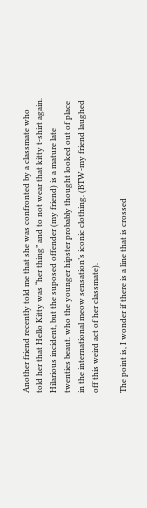Another friend recently told me that she was confronted by a classmate who told her that Hello Kitty was “her thing” and to not wear that kitty t-shirt again. Hilarious incident, but the suposed offender (my friend) is a mature late twenties beaut. who the younger hipster probably thought looked out of place in the international meow sensation’s iconic clothing. (BTW-my friend laughed off this weird act of her classmate).

The point is, I wonder if there is a line that is crossed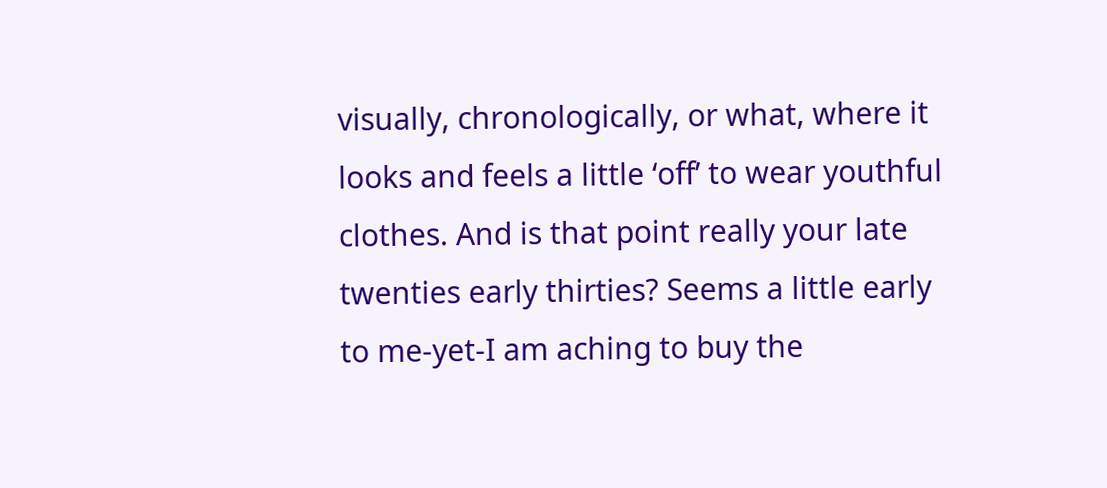visually, chronologically, or what, where it looks and feels a little ‘off’ to wear youthful clothes. And is that point really your late twenties early thirties? Seems a little early to me-yet-I am aching to buy the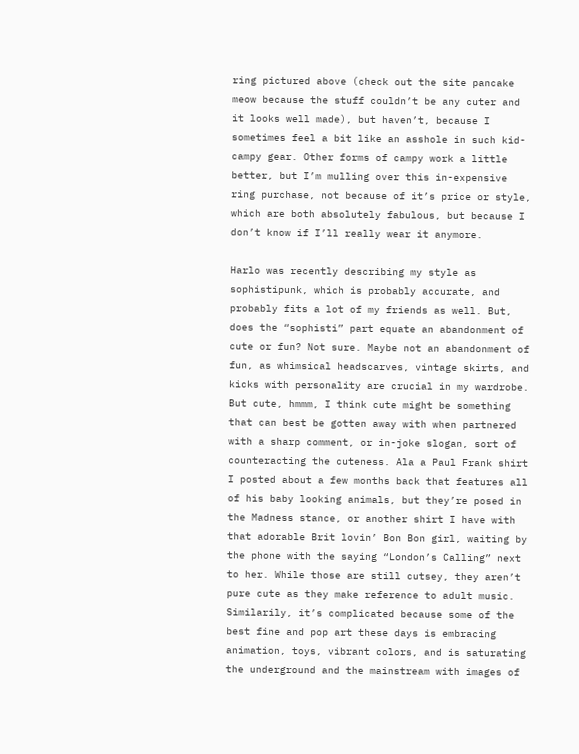ring pictured above (check out the site pancake meow because the stuff couldn’t be any cuter and it looks well made), but haven’t, because I sometimes feel a bit like an asshole in such kid-campy gear. Other forms of campy work a little better, but I’m mulling over this in-expensive ring purchase, not because of it’s price or style, which are both absolutely fabulous, but because I don’t know if I’ll really wear it anymore.

Harlo was recently describing my style as sophistipunk, which is probably accurate, and probably fits a lot of my friends as well. But, does the “sophisti” part equate an abandonment of cute or fun? Not sure. Maybe not an abandonment of fun, as whimsical headscarves, vintage skirts, and kicks with personality are crucial in my wardrobe. But cute, hmmm, I think cute might be something that can best be gotten away with when partnered with a sharp comment, or in-joke slogan, sort of counteracting the cuteness. Ala a Paul Frank shirt I posted about a few months back that features all of his baby looking animals, but they’re posed in the Madness stance, or another shirt I have with that adorable Brit lovin’ Bon Bon girl, waiting by the phone with the saying “London’s Calling” next to her. While those are still cutsey, they aren’t pure cute as they make reference to adult music. Similarily, it’s complicated because some of the best fine and pop art these days is embracing animation, toys, vibrant colors, and is saturating the underground and the mainstream with images of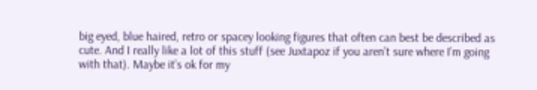big eyed, blue haired, retro or spacey looking figures that often can best be described as cute. And I really like a lot of this stuff (see Juxtapoz if you aren’t sure where I’m going with that). Maybe it’s ok for my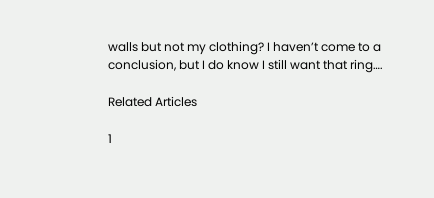walls but not my clothing? I haven’t come to a conclusion, but I do know I still want that ring….

Related Articles

1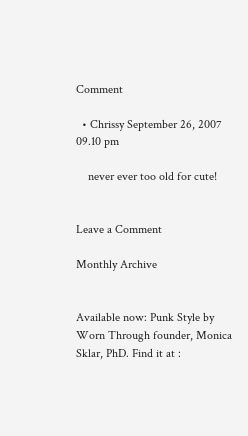Comment

  • Chrissy September 26, 2007 09.10 pm

    never ever too old for cute!


Leave a Comment

Monthly Archive


Available now: Punk Style by Worn Through founder, Monica Sklar, PhD. Find it at :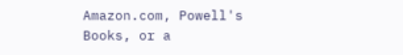Amazon.com, Powell's Books, or a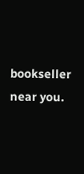bookseller near you.